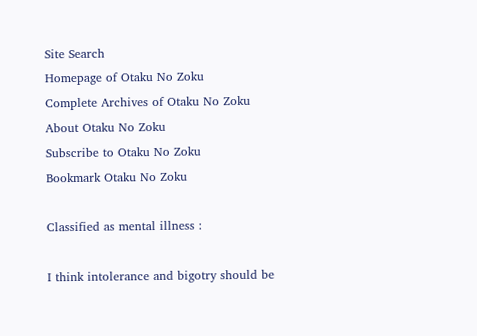Site Search
Homepage of Otaku No Zoku
Complete Archives of Otaku No Zoku
About Otaku No Zoku
Subscribe to Otaku No Zoku
Bookmark Otaku No Zoku

Classified as mental illness :

I think intolerance and bigotry should be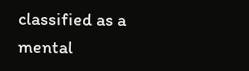classified as a mental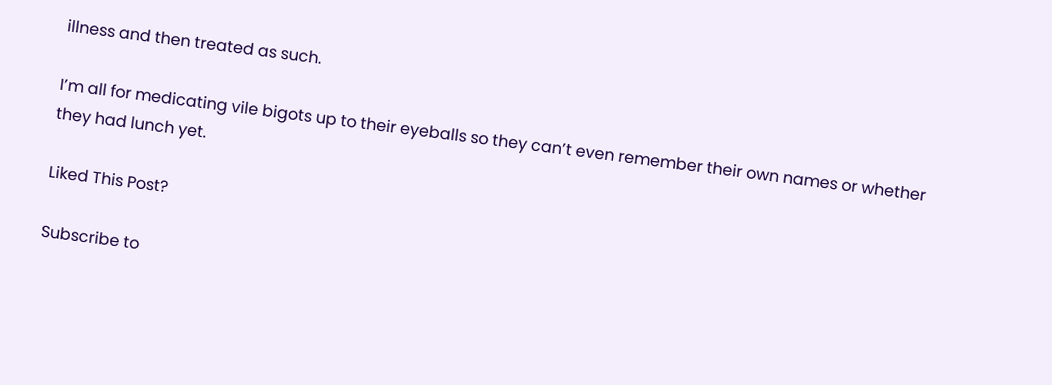illness and then treated as such.

I’m all for medicating vile bigots up to their eyeballs so they can’t even remember their own names or whether they had lunch yet.

Liked This Post?

Subscribe to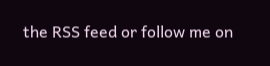the RSS feed or follow me on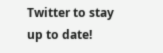Twitter to stay up to date!